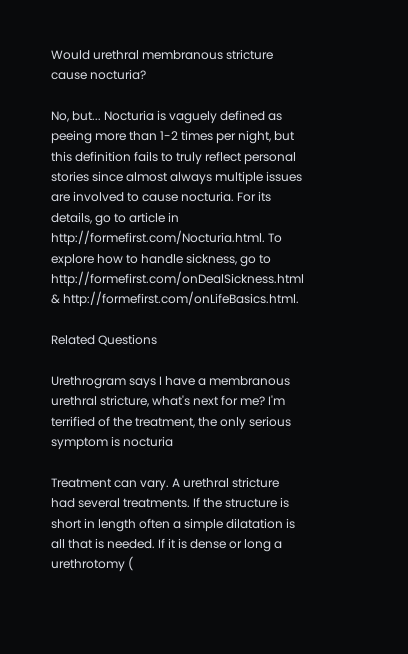Would urethral membranous stricture cause nocturia?

No, but... Nocturia is vaguely defined as peeing more than 1-2 times per night, but this definition fails to truly reflect personal stories since almost always multiple issues are involved to cause nocturia. For its details, go to article in http://formefirst.com/Nocturia.html. To explore how to handle sickness, go to http://formefirst.com/onDealSickness.html & http://formefirst.com/onLifeBasics.html.

Related Questions

Urethrogram says I have a membranous urethral stricture, what's next for me? I'm terrified of the treatment, the only serious symptom is nocturia

Treatment can vary. A urethral stricture had several treatments. If the structure is short in length often a simple dilatation is all that is needed. If it is dense or long a urethrotomy (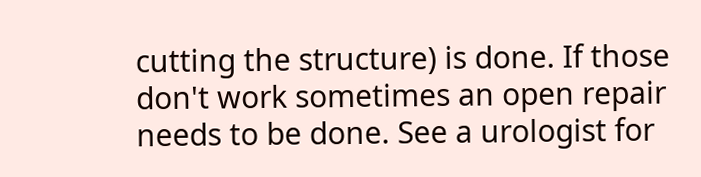cutting the structure) is done. If those don't work sometimes an open repair needs to be done. See a urologist for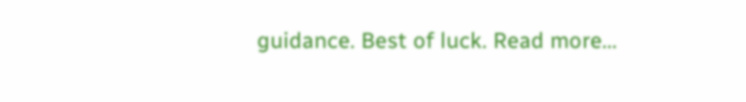guidance. Best of luck. Read more...